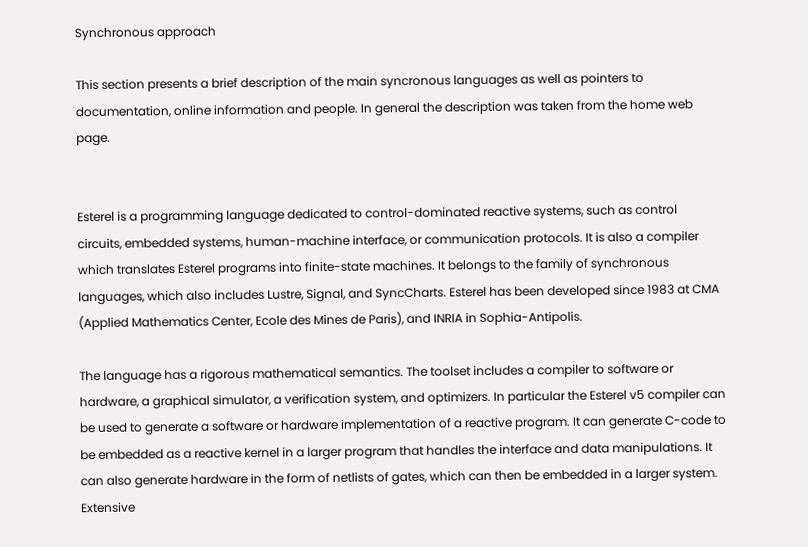Synchronous approach

This section presents a brief description of the main syncronous languages as well as pointers to documentation, online information and people. In general the description was taken from the home web page.


Esterel is a programming language dedicated to control-dominated reactive systems, such as control circuits, embedded systems, human-machine interface, or communication protocols. It is also a compiler which translates Esterel programs into finite-state machines. It belongs to the family of synchronous languages, which also includes Lustre, Signal, and SyncCharts. Esterel has been developed since 1983 at CMA (Applied Mathematics Center, Ecole des Mines de Paris), and INRIA in Sophia-Antipolis.

The language has a rigorous mathematical semantics. The toolset includes a compiler to software or hardware, a graphical simulator, a verification system, and optimizers. In particular the Esterel v5 compiler can be used to generate a software or hardware implementation of a reactive program. It can generate C-code to be embedded as a reactive kernel in a larger program that handles the interface and data manipulations. It can also generate hardware in the form of netlists of gates, which can then be embedded in a larger system. Extensive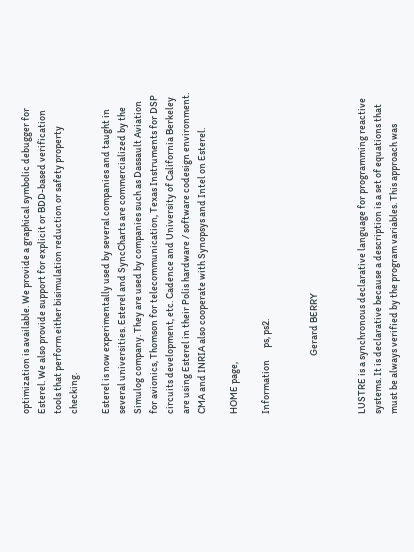optimization is available. We provide a graphical symbolic debugger for Esterel. We also provide support for explicit or BDD-based verification tools that perform either bisimulation reduction or safety property checking.

Esterel is now experimentally used by several companies and taught in several universities. Esterel and SyncCharts are commercialized by the Simulog company. They are used by companies such as Dassault Aviation for avionics, Thomson for telecommunication, Texas Instruments for DSP circuits development, etc. Cadence and University of California Berkeley are using Esterel in their Polis hardware / software codesign environment. CMA and INRIA also cooperate with Synopsys and Intel on Esterel.

HOME page,

Information      ps, ps2.


                             Gerard BERRY


LUSTRE is a synchronous declarative language for programming reactive systems. It is declarative because a description is a set of equations that must be always verified by the program variables. This approach was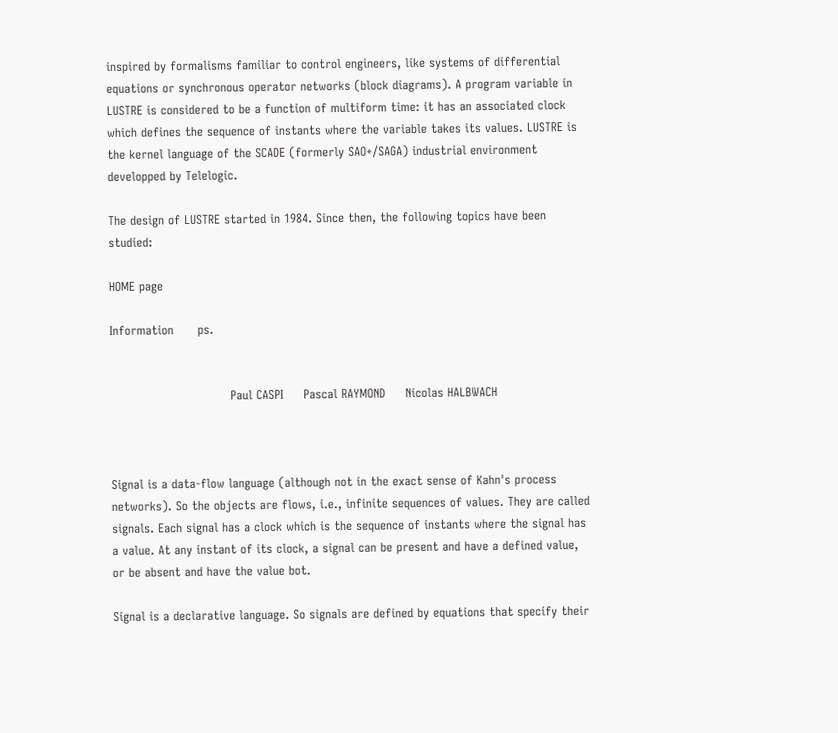inspired by formalisms familiar to control engineers, like systems of differential equations or synchronous operator networks (block diagrams). A program variable in LUSTRE is considered to be a function of multiform time: it has an associated clock which defines the sequence of instants where the variable takes its values. LUSTRE is the kernel language of the SCADE (formerly SAO+/SAGA) industrial environment developped by Telelogic.

The design of LUSTRE started in 1984. Since then, the following topics have been studied:

HOME page

Information      ps.


                              Paul CASPI     Pascal RAYMOND     Nicolas HALBWACH



Signal is a data-flow language (although not in the exact sense of Kahn's process networks). So the objects are flows, i.e., infinite sequences of values. They are called signals. Each signal has a clock which is the sequence of instants where the signal has a value. At any instant of its clock, a signal can be present and have a defined value, or be absent and have the value bot.

Signal is a declarative language. So signals are defined by equations that specify their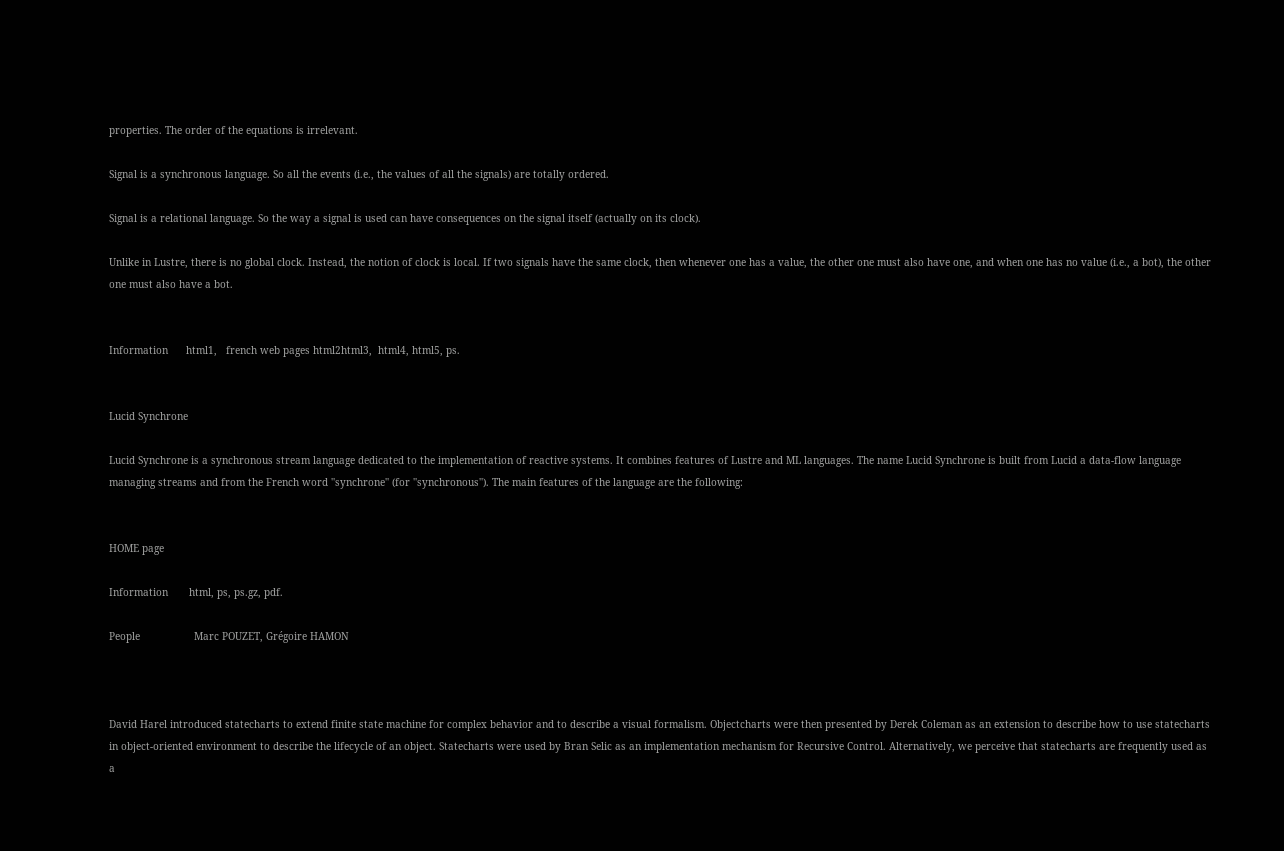properties. The order of the equations is irrelevant.

Signal is a synchronous language. So all the events (i.e., the values of all the signals) are totally ordered.

Signal is a relational language. So the way a signal is used can have consequences on the signal itself (actually on its clock).

Unlike in Lustre, there is no global clock. Instead, the notion of clock is local. If two signals have the same clock, then whenever one has a value, the other one must also have one, and when one has no value (i.e., a bot), the other one must also have a bot.


Information      html1,   french web pages html2html3,  html4, html5, ps.


Lucid Synchrone

Lucid Synchrone is a synchronous stream language dedicated to the implementation of reactive systems. It combines features of Lustre and ML languages. The name Lucid Synchrone is built from Lucid a data-flow language managing streams and from the French word ''synchrone'' (for ''synchronous''). The main features of the language are the following:


HOME page

Information       html, ps, ps.gz, pdf.

People                  Marc POUZET, Grégoire HAMON



David Harel introduced statecharts to extend finite state machine for complex behavior and to describe a visual formalism. Objectcharts were then presented by Derek Coleman as an extension to describe how to use statecharts in object-oriented environment to describe the lifecycle of an object. Statecharts were used by Bran Selic as an implementation mechanism for Recursive Control. Alternatively, we perceive that statecharts are frequently used as a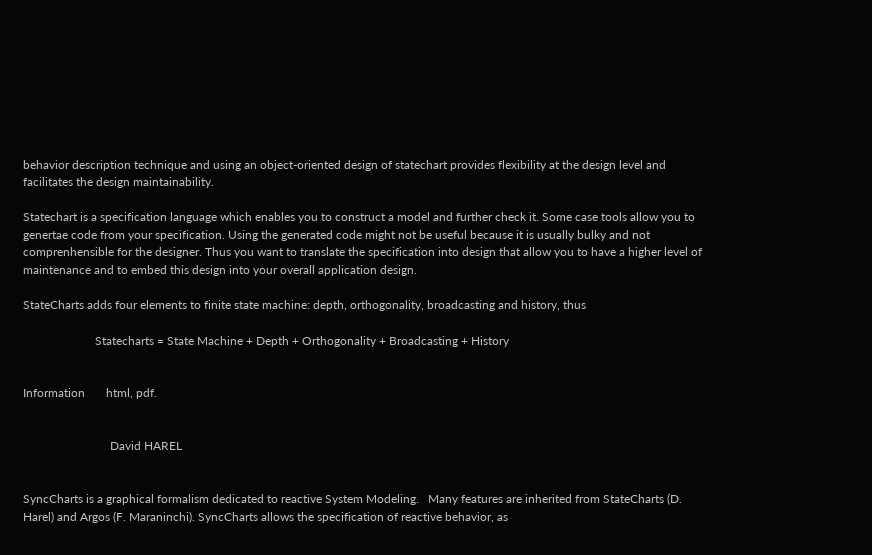behavior description technique and using an object-oriented design of statechart provides flexibility at the design level and facilitates the design maintainability.

Statechart is a specification language which enables you to construct a model and further check it. Some case tools allow you to genertae code from your specification. Using the generated code might not be useful because it is usually bulky and not comprenhensible for the designer. Thus you want to translate the specification into design that allow you to have a higher level of maintenance and to embed this design into your overall application design.

StateCharts adds four elements to finite state machine: depth, orthogonality, broadcasting and history, thus

                        Statecharts = State Machine + Depth + Orthogonality + Broadcasting + History


Information       html, pdf.


                             David HAREL


SyncCharts is a graphical formalism dedicated to reactive System Modeling.   Many features are inherited from StateCharts (D. Harel) and Argos (F. Maraninchi). SyncCharts allows the specification of reactive behavior, as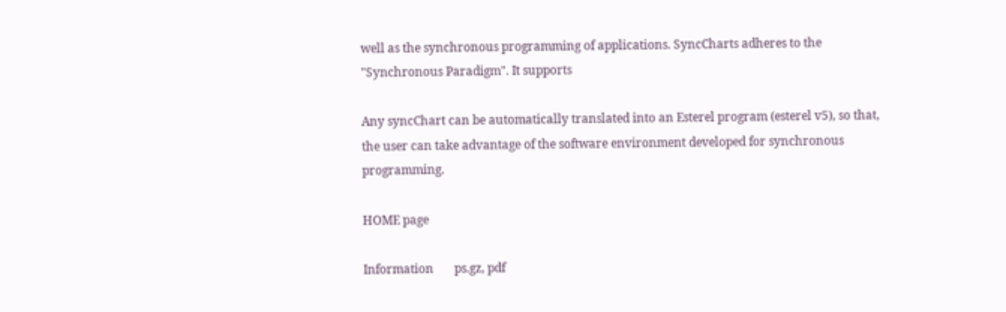well as the synchronous programming of applications. SyncCharts adheres to the "Synchronous Paradigm". It supports

Any syncChart can be automatically translated into an Esterel program (esterel v5), so that, the user can take advantage of the software environment developed for synchronous programming.

HOME page

Information       ps.gz, pdf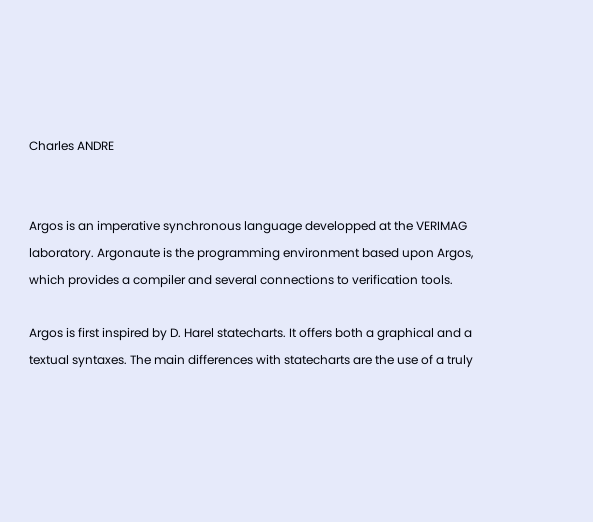Charles ANDRE


Argos is an imperative synchronous language developped at the VERIMAG laboratory. Argonaute is the programming environment based upon Argos, which provides a compiler and several connections to verification tools.

Argos is first inspired by D. Harel statecharts. It offers both a graphical and a textual syntaxes. The main differences with statecharts are the use of a truly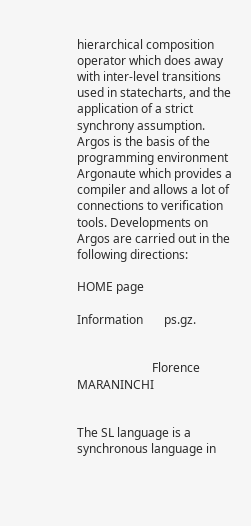hierarchical composition operator which does away with inter-level transitions used in statecharts, and the application of a strict synchrony assumption. Argos is the basis of the programming environment Argonaute which provides a compiler and allows a lot of connections to verification tools. Developments on Argos are carried out in the following directions:

HOME page

Information       ps.gz.


                         Florence MARANINCHI


The SL language is a synchronous language in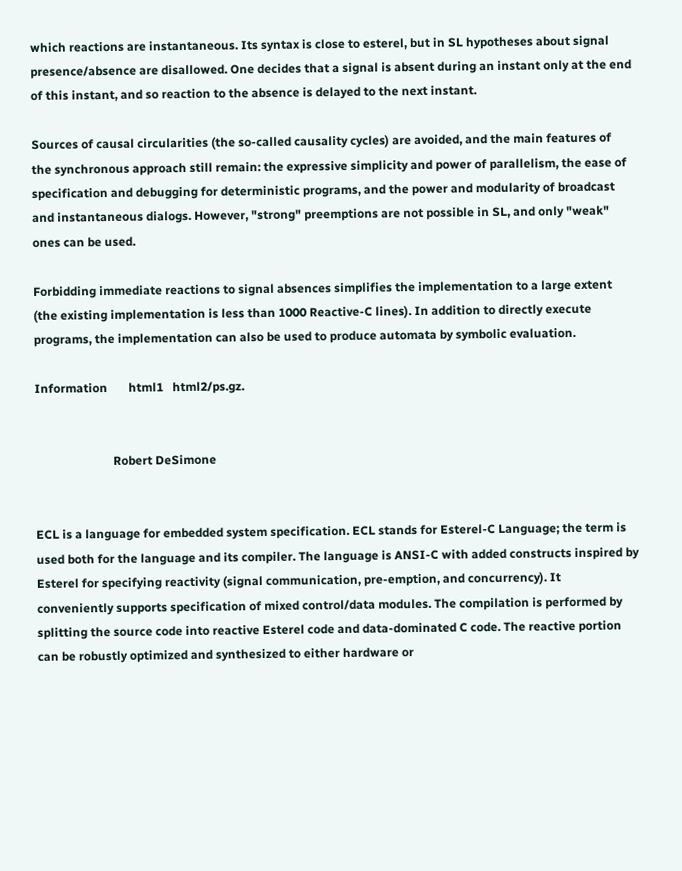which reactions are instantaneous. Its syntax is close to esterel, but in SL hypotheses about signal presence/absence are disallowed. One decides that a signal is absent during an instant only at the end of this instant, and so reaction to the absence is delayed to the next instant.

Sources of causal circularities (the so-called causality cycles) are avoided, and the main features of the synchronous approach still remain: the expressive simplicity and power of parallelism, the ease of specification and debugging for deterministic programs, and the power and modularity of broadcast and instantaneous dialogs. However, "strong" preemptions are not possible in SL, and only "weak" ones can be used.

Forbidding immediate reactions to signal absences simplifies the implementation to a large extent (the existing implementation is less than 1000 Reactive-C lines). In addition to directly execute programs, the implementation can also be used to produce automata by symbolic evaluation.

Information       html1   html2/ps.gz.


                          Robert DeSimone


ECL is a language for embedded system specification. ECL stands for Esterel-C Language; the term is used both for the language and its compiler. The language is ANSI-C with added constructs inspired by Esterel for specifying reactivity (signal communication, pre-emption, and concurrency). It conveniently supports specification of mixed control/data modules. The compilation is performed by splitting the source code into reactive Esterel code and data-dominated C code. The reactive portion can be robustly optimized and synthesized to either hardware or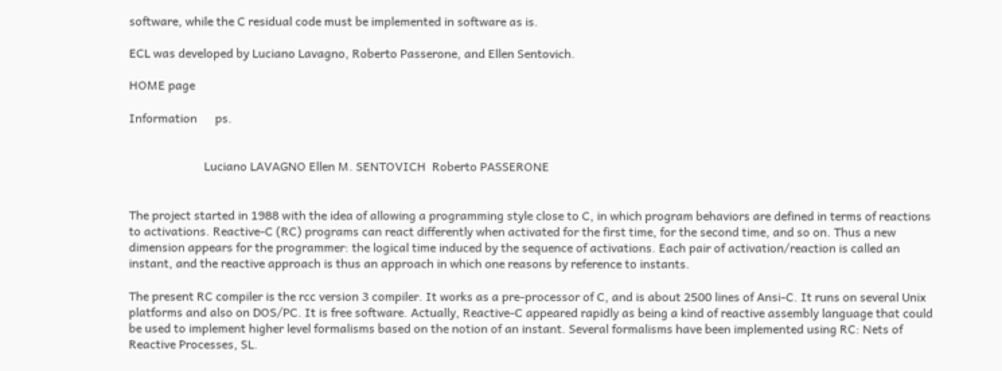software, while the C residual code must be implemented in software as is.

ECL was developed by Luciano Lavagno, Roberto Passerone, and Ellen Sentovich.

HOME page

Information      ps.


                         Luciano LAVAGNO Ellen M. SENTOVICH  Roberto PASSERONE


The project started in 1988 with the idea of allowing a programming style close to C, in which program behaviors are defined in terms of reactions to activations. Reactive-C (RC) programs can react differently when activated for the first time, for the second time, and so on. Thus a new dimension appears for the programmer: the logical time induced by the sequence of activations. Each pair of activation/reaction is called an instant, and the reactive approach is thus an approach in which one reasons by reference to instants.

The present RC compiler is the rcc version 3 compiler. It works as a pre-processor of C, and is about 2500 lines of Ansi-C. It runs on several Unix platforms and also on DOS/PC. It is free software. Actually, Reactive-C appeared rapidly as being a kind of reactive assembly language that could be used to implement higher level formalisms based on the notion of an instant. Several formalisms have been implemented using RC: Nets of Reactive Processes, SL.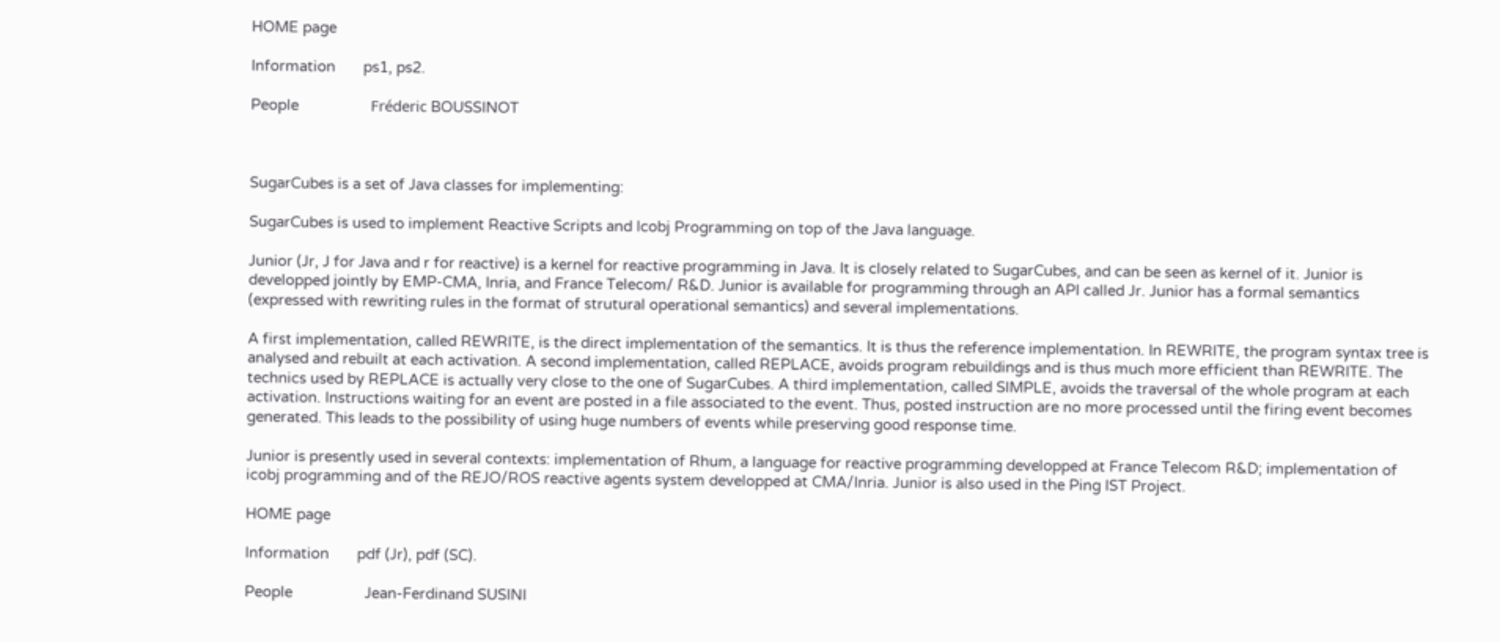HOME page

Information       ps1, ps2.

People                  Fréderic BOUSSINOT



SugarCubes is a set of Java classes for implementing:

SugarCubes is used to implement Reactive Scripts and Icobj Programming on top of the Java language.

Junior (Jr, J for Java and r for reactive) is a kernel for reactive programming in Java. It is closely related to SugarCubes, and can be seen as kernel of it. Junior is developped jointly by EMP-CMA, Inria, and France Telecom/ R&D. Junior is available for programming through an API called Jr. Junior has a formal semantics (expressed with rewriting rules in the format of strutural operational semantics) and several implementations.

A first implementation, called REWRITE, is the direct implementation of the semantics. It is thus the reference implementation. In REWRITE, the program syntax tree is analysed and rebuilt at each activation. A second implementation, called REPLACE, avoids program rebuildings and is thus much more efficient than REWRITE. The technics used by REPLACE is actually very close to the one of SugarCubes. A third implementation, called SIMPLE, avoids the traversal of the whole program at each activation. Instructions waiting for an event are posted in a file associated to the event. Thus, posted instruction are no more processed until the firing event becomes generated. This leads to the possibility of using huge numbers of events while preserving good response time.

Junior is presently used in several contexts: implementation of Rhum, a language for reactive programming developped at France Telecom R&D; implementation of icobj programming and of the REJO/ROS reactive agents system developped at CMA/Inria. Junior is also used in the Ping IST Project.

HOME page

Information       pdf (Jr), pdf (SC).

People                  Jean-Ferdinand SUSINI